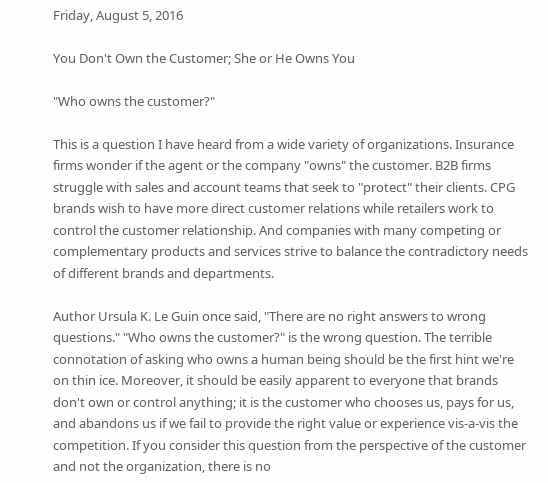Friday, August 5, 2016

You Don't Own the Customer; She or He Owns You

"Who owns the customer?"

This is a question I have heard from a wide variety of organizations. Insurance firms wonder if the agent or the company "owns" the customer. B2B firms struggle with sales and account teams that seek to "protect" their clients. CPG brands wish to have more direct customer relations while retailers work to control the customer relationship. And companies with many competing or complementary products and services strive to balance the contradictory needs of different brands and departments.

Author Ursula K. Le Guin once said, "There are no right answers to wrong questions." "Who owns the customer?" is the wrong question. The terrible connotation of asking who owns a human being should be the first hint we're on thin ice. Moreover, it should be easily apparent to everyone that brands don't own or control anything; it is the customer who chooses us, pays for us, and abandons us if we fail to provide the right value or experience vis-a-vis the competition. If you consider this question from the perspective of the customer and not the organization, there is no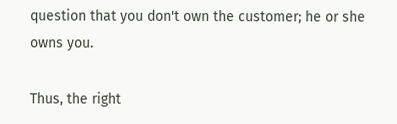question that you don't own the customer; he or she owns you.

Thus, the right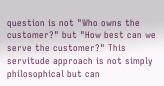question is not "Who owns the customer?" but "How best can we serve the customer?" This servitude approach is not simply philosophical but can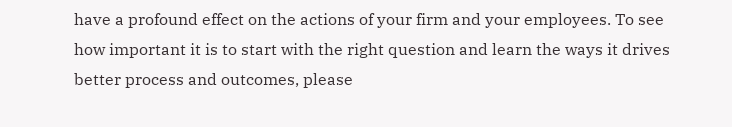have a profound effect on the actions of your firm and your employees. To see how important it is to start with the right question and learn the ways it drives better process and outcomes, please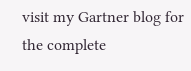visit my Gartner blog for the complete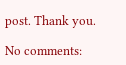post. Thank you.

No comments: